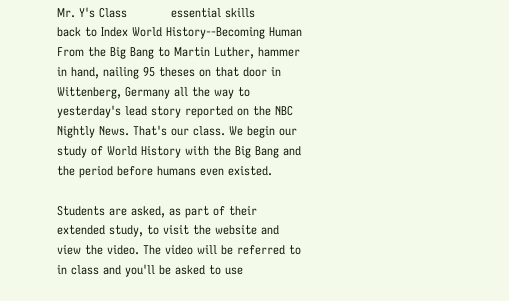Mr. Y's Class           essential skills
back to Index World History--Becoming Human
From the Big Bang to Martin Luther, hammer in hand, nailing 95 theses on that door in Wittenberg, Germany all the way to yesterday's lead story reported on the NBC Nightly News. That's our class. We begin our study of World History with the Big Bang and the period before humans even existed.

Students are asked, as part of their extended study, to visit the website and view the video. The video will be referred to in class and you'll be asked to use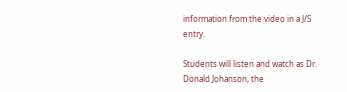information from the video in a J/S entry.

Students will listen and watch as Dr. Donald Johanson, the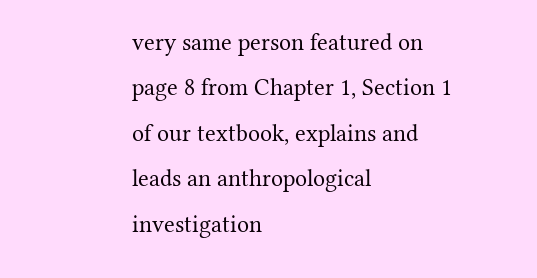very same person featured on page 8 from Chapter 1, Section 1 of our textbook, explains and leads an anthropological investigation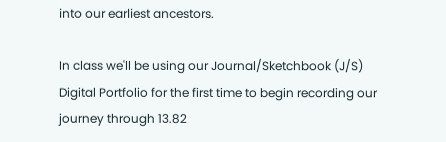into our earliest ancestors.

In class we'll be using our Journal/Sketchbook (J/S) Digital Portfolio for the first time to begin recording our journey through 13.82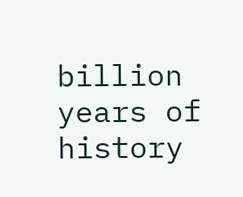billion years of history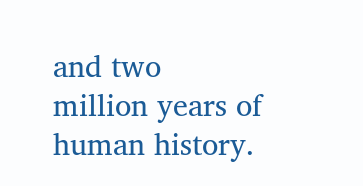and two million years of human history.